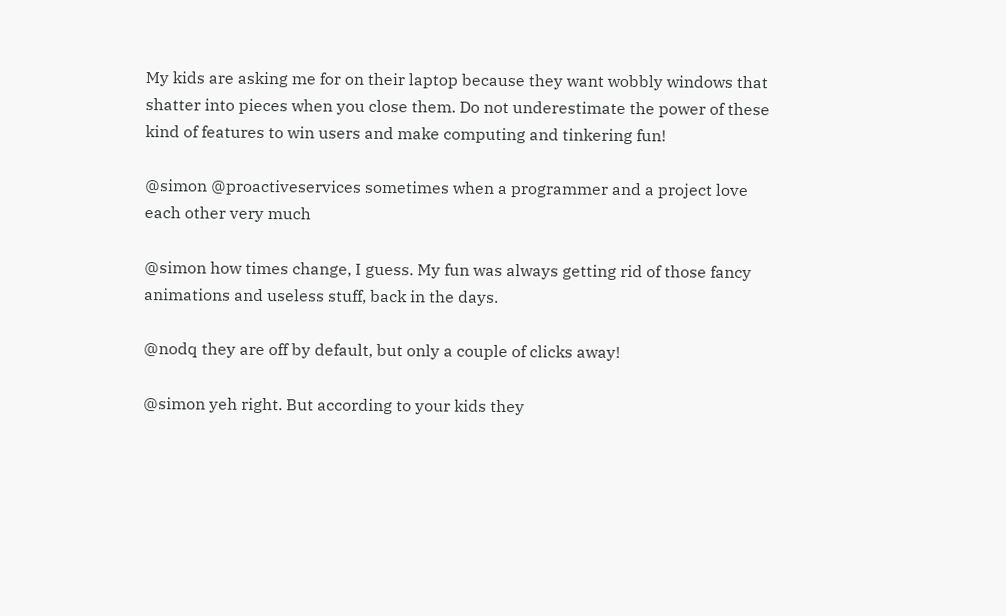My kids are asking me for on their laptop because they want wobbly windows that shatter into pieces when you close them. Do not underestimate the power of these kind of features to win users and make computing and tinkering fun!

@simon @proactiveservices sometimes when a programmer and a project love each other very much

@simon how times change, I guess. My fun was always getting rid of those fancy animations and useless stuff, back in the days.

@nodq they are off by default, but only a couple of clicks away!

@simon yeh right. But according to your kids they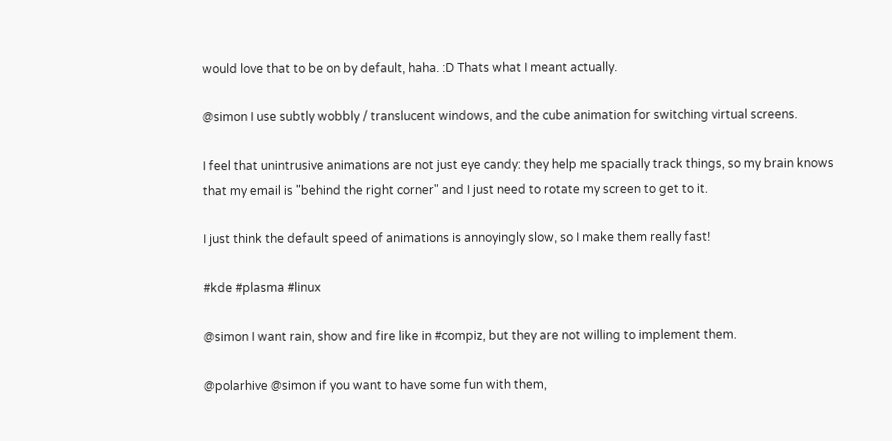would love that to be on by default, haha. :D Thats what I meant actually.

@simon I use subtly wobbly / translucent windows, and the cube animation for switching virtual screens.

I feel that unintrusive animations are not just eye candy: they help me spacially track things, so my brain knows that my email is "behind the right corner" and I just need to rotate my screen to get to it.

I just think the default speed of animations is annoyingly slow, so I make them really fast!

#kde #plasma #linux

@simon I want rain, show and fire like in #compiz, but they are not willing to implement them.

@polarhive @simon if you want to have some fun with them,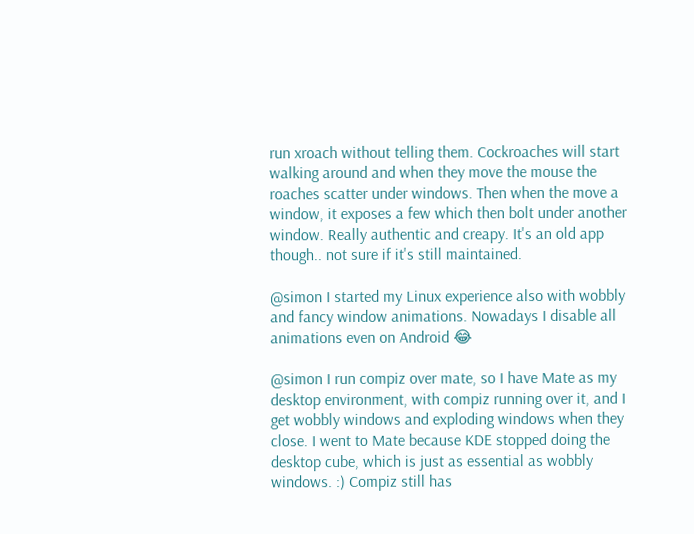run xroach without telling them. Cockroaches will start walking around and when they move the mouse the roaches scatter under windows. Then when the move a window, it exposes a few which then bolt under another window. Really authentic and creapy. It's an old app though.. not sure if it's still maintained.

@simon I started my Linux experience also with wobbly and fancy window animations. Nowadays I disable all animations even on Android 😂

@simon I run compiz over mate, so I have Mate as my desktop environment, with compiz running over it, and I get wobbly windows and exploding windows when they close. I went to Mate because KDE stopped doing the desktop cube, which is just as essential as wobbly windows. :) Compiz still has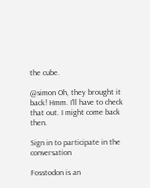the cube.

@simon Oh, they brought it back! Hmm. I'll have to check that out. I might come back then.

Sign in to participate in the conversation

Fosstodon is an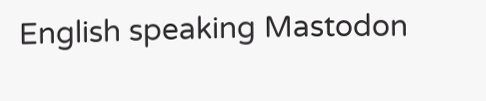English speaking Mastodon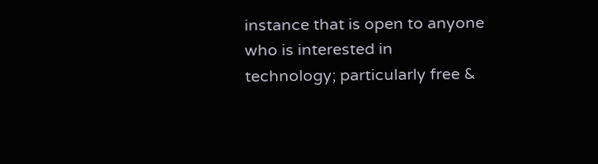instance that is open to anyone who is interested in technology; particularly free &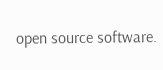open source software.